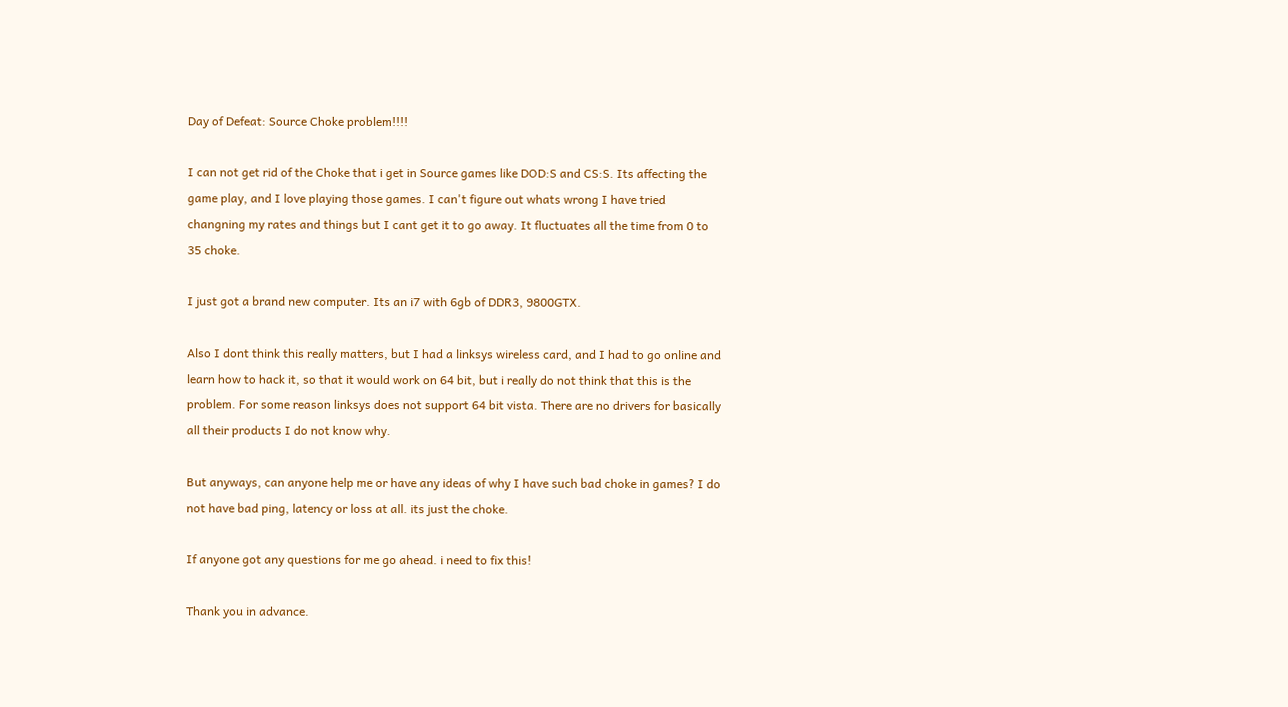Day of Defeat: Source Choke problem!!!!

I can not get rid of the Choke that i get in Source games like DOD:S and CS:S. Its affecting the game play, and I love playing those games. I can't figure out whats wrong I have tried changning my rates and things but I cant get it to go away. It fluctuates all the time from 0 to 35 choke.

I just got a brand new computer. Its an i7 with 6gb of DDR3, 9800GTX.

Also I dont think this really matters, but I had a linksys wireless card, and I had to go online and learn how to hack it, so that it would work on 64 bit, but i really do not think that this is the problem. For some reason linksys does not support 64 bit vista. There are no drivers for basically all their products I do not know why.

But anyways, can anyone help me or have any ideas of why I have such bad choke in games? I do not have bad ping, latency or loss at all. its just the choke.

If anyone got any questions for me go ahead. i need to fix this!

Thank you in advance.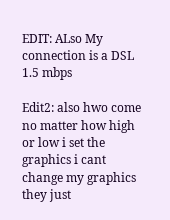EDIT: ALso My connection is a DSL 1.5 mbps

Edit2: also hwo come no matter how high or low i set the graphics i cant change my graphics they just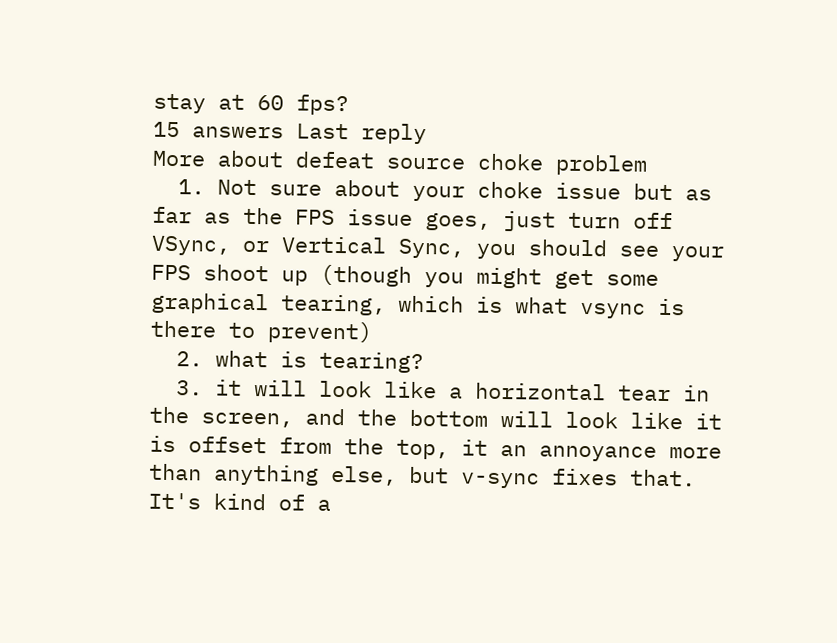stay at 60 fps?
15 answers Last reply
More about defeat source choke problem
  1. Not sure about your choke issue but as far as the FPS issue goes, just turn off VSync, or Vertical Sync, you should see your FPS shoot up (though you might get some graphical tearing, which is what vsync is there to prevent)
  2. what is tearing?
  3. it will look like a horizontal tear in the screen, and the bottom will look like it is offset from the top, it an annoyance more than anything else, but v-sync fixes that. It's kind of a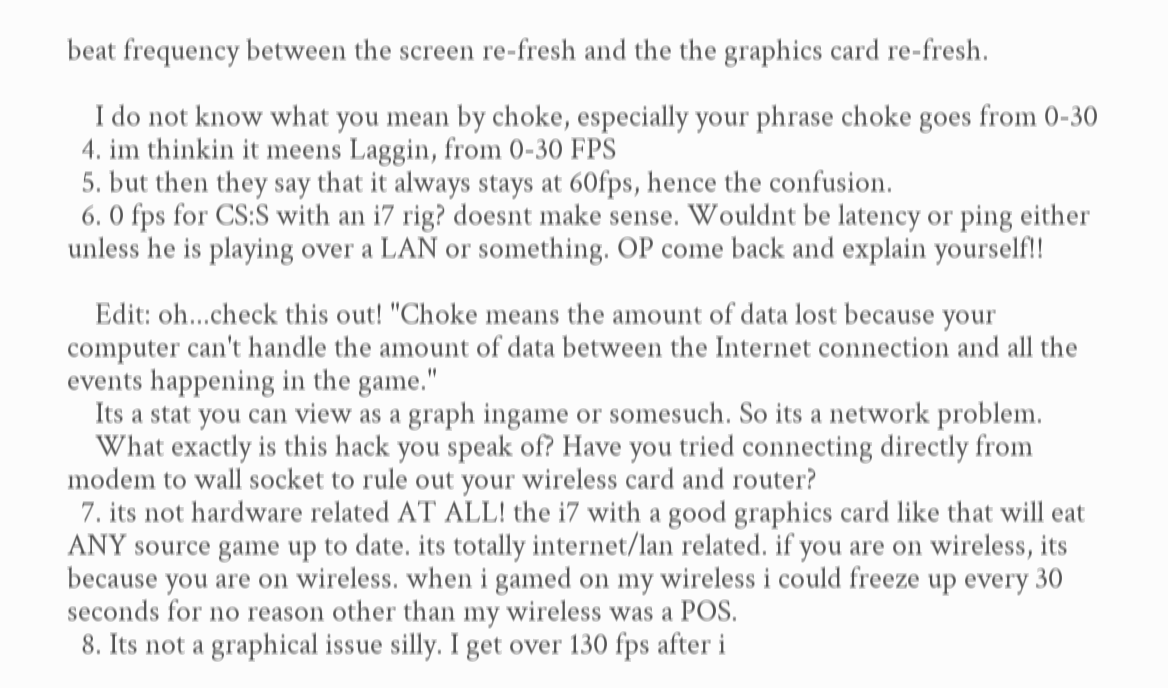beat frequency between the screen re-fresh and the the graphics card re-fresh.

    I do not know what you mean by choke, especially your phrase choke goes from 0-30
  4. im thinkin it meens Laggin, from 0-30 FPS
  5. but then they say that it always stays at 60fps, hence the confusion.
  6. 0 fps for CS:S with an i7 rig? doesnt make sense. Wouldnt be latency or ping either unless he is playing over a LAN or something. OP come back and explain yourself!!

    Edit: oh...check this out! "Choke means the amount of data lost because your computer can't handle the amount of data between the Internet connection and all the events happening in the game."
    Its a stat you can view as a graph ingame or somesuch. So its a network problem.
    What exactly is this hack you speak of? Have you tried connecting directly from modem to wall socket to rule out your wireless card and router?
  7. its not hardware related AT ALL! the i7 with a good graphics card like that will eat ANY source game up to date. its totally internet/lan related. if you are on wireless, its because you are on wireless. when i gamed on my wireless i could freeze up every 30 seconds for no reason other than my wireless was a POS.
  8. Its not a graphical issue silly. I get over 130 fps after i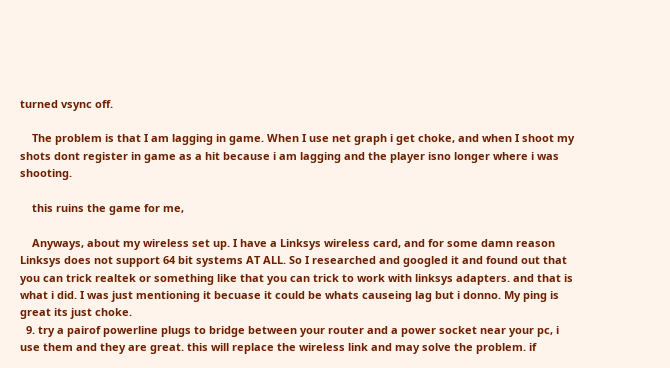turned vsync off.

    The problem is that I am lagging in game. When I use net graph i get choke, and when I shoot my shots dont register in game as a hit because i am lagging and the player isno longer where i was shooting.

    this ruins the game for me,

    Anyways, about my wireless set up. I have a Linksys wireless card, and for some damn reason Linksys does not support 64 bit systems AT ALL. So I researched and googled it and found out that you can trick realtek or something like that you can trick to work with linksys adapters. and that is what i did. I was just mentioning it becuase it could be whats causeing lag but i donno. My ping is great its just choke.
  9. try a pairof powerline plugs to bridge between your router and a power socket near your pc, i use them and they are great. this will replace the wireless link and may solve the problem. if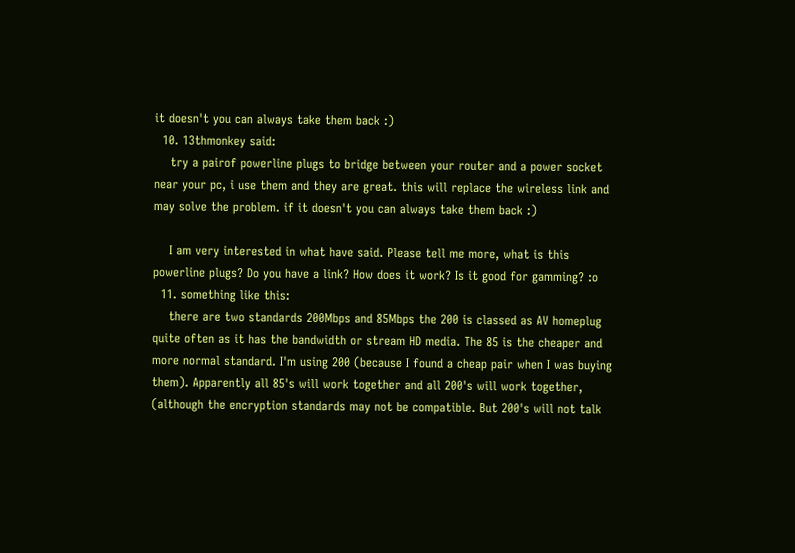it doesn't you can always take them back :)
  10. 13thmonkey said:
    try a pairof powerline plugs to bridge between your router and a power socket near your pc, i use them and they are great. this will replace the wireless link and may solve the problem. if it doesn't you can always take them back :)

    I am very interested in what have said. Please tell me more, what is this powerline plugs? Do you have a link? How does it work? Is it good for gamming? :o
  11. something like this:
    there are two standards 200Mbps and 85Mbps the 200 is classed as AV homeplug quite often as it has the bandwidth or stream HD media. The 85 is the cheaper and more normal standard. I'm using 200 (because I found a cheap pair when I was buying them). Apparently all 85's will work together and all 200's will work together, (although the encryption standards may not be compatible. But 200's will not talk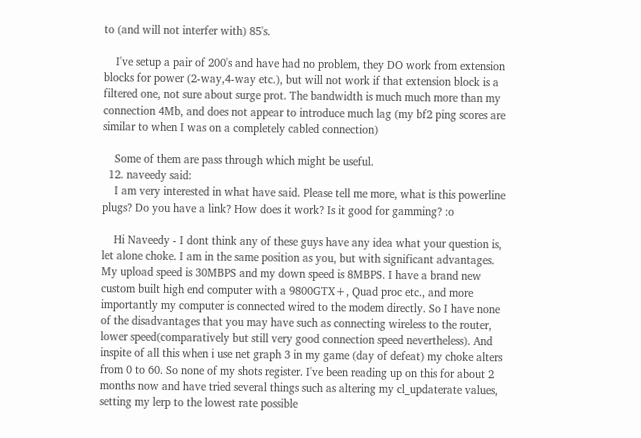to (and will not interfer with) 85's.

    I've setup a pair of 200's and have had no problem, they DO work from extension blocks for power (2-way,4-way etc.), but will not work if that extension block is a filtered one, not sure about surge prot. The bandwidth is much much more than my connection 4Mb, and does not appear to introduce much lag (my bf2 ping scores are similar to when I was on a completely cabled connection)

    Some of them are pass through which might be useful.
  12. naveedy said:
    I am very interested in what have said. Please tell me more, what is this powerline plugs? Do you have a link? How does it work? Is it good for gamming? :o

    Hi Naveedy - I dont think any of these guys have any idea what your question is, let alone choke. I am in the same position as you, but with significant advantages. My upload speed is 30MBPS and my down speed is 8MBPS. I have a brand new custom built high end computer with a 9800GTX+, Quad proc etc., and more importantly my computer is connected wired to the modem directly. So I have none of the disadvantages that you may have such as connecting wireless to the router, lower speed(comparatively but still very good connection speed nevertheless). And inspite of all this when i use net graph 3 in my game (day of defeat) my choke alters from 0 to 60. So none of my shots register. I've been reading up on this for about 2 months now and have tried several things such as altering my cl_updaterate values, setting my lerp to the lowest rate possible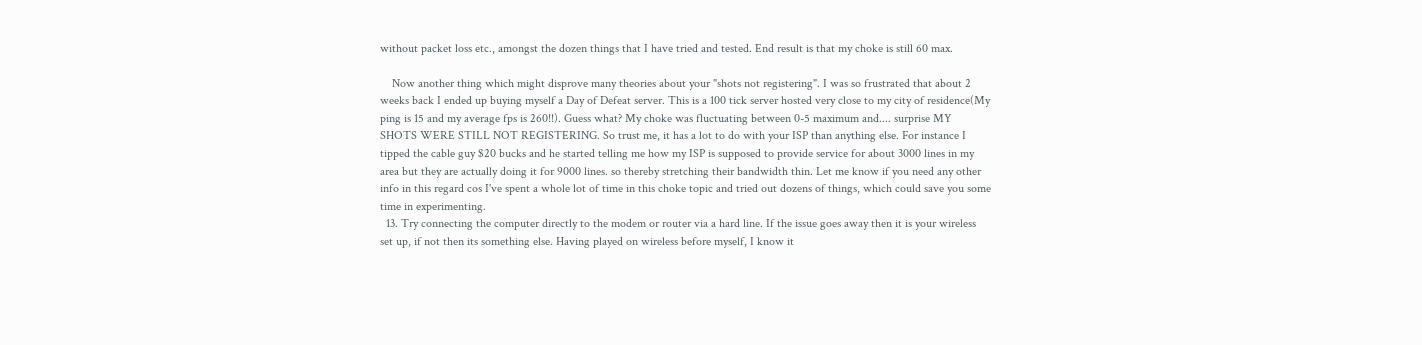without packet loss etc., amongst the dozen things that I have tried and tested. End result is that my choke is still 60 max.

    Now another thing which might disprove many theories about your "shots not registering". I was so frustrated that about 2 weeks back I ended up buying myself a Day of Defeat server. This is a 100 tick server hosted very close to my city of residence(My ping is 15 and my average fps is 260!!). Guess what? My choke was fluctuating between 0-5 maximum and.... surprise MY SHOTS WERE STILL NOT REGISTERING. So trust me, it has a lot to do with your ISP than anything else. For instance I tipped the cable guy $20 bucks and he started telling me how my ISP is supposed to provide service for about 3000 lines in my area but they are actually doing it for 9000 lines. so thereby stretching their bandwidth thin. Let me know if you need any other info in this regard cos I've spent a whole lot of time in this choke topic and tried out dozens of things, which could save you some time in experimenting.
  13. Try connecting the computer directly to the modem or router via a hard line. If the issue goes away then it is your wireless set up, if not then its something else. Having played on wireless before myself, I know it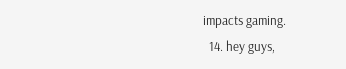impacts gaming.
  14. hey guys,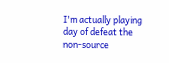I'm actually playing day of defeat the non-source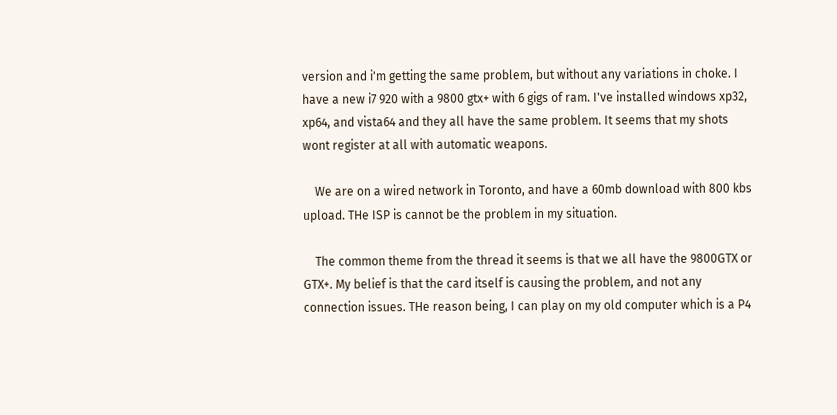version and i'm getting the same problem, but without any variations in choke. I have a new i7 920 with a 9800 gtx+ with 6 gigs of ram. I've installed windows xp32, xp64, and vista64 and they all have the same problem. It seems that my shots wont register at all with automatic weapons.

    We are on a wired network in Toronto, and have a 60mb download with 800 kbs upload. THe ISP is cannot be the problem in my situation.

    The common theme from the thread it seems is that we all have the 9800GTX or GTX+. My belief is that the card itself is causing the problem, and not any connection issues. THe reason being, I can play on my old computer which is a P4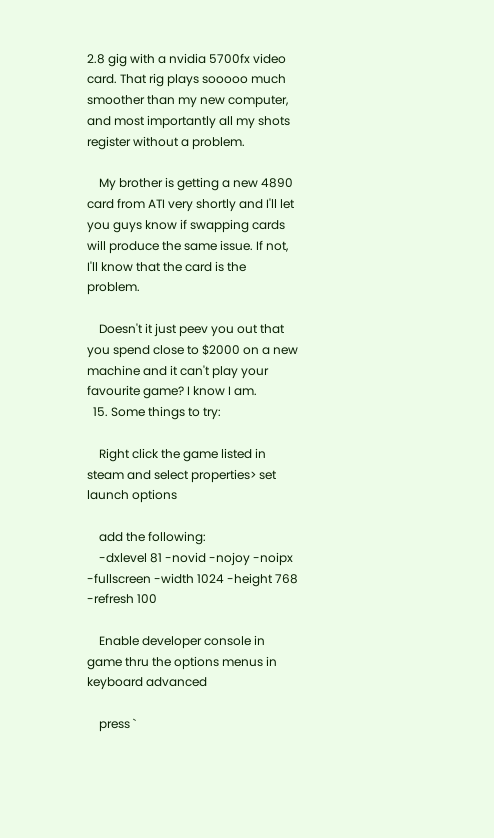2.8 gig with a nvidia 5700fx video card. That rig plays sooooo much smoother than my new computer, and most importantly all my shots register without a problem.

    My brother is getting a new 4890 card from ATI very shortly and I'll let you guys know if swapping cards will produce the same issue. If not, I'll know that the card is the problem.

    Doesn't it just peev you out that you spend close to $2000 on a new machine and it can't play your favourite game? I know I am.
  15. Some things to try:

    Right click the game listed in steam and select properties> set launch options

    add the following:
    -dxlevel 81 -novid -nojoy -noipx -fullscreen -width 1024 -height 768 -refresh 100

    Enable developer console in game thru the options menus in keyboard advanced

    press `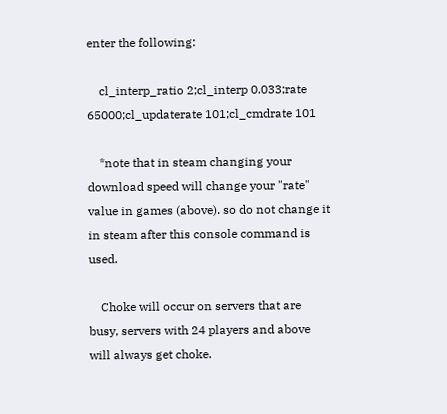enter the following:

    cl_interp_ratio 2;cl_interp 0.033;rate 65000;cl_updaterate 101;cl_cmdrate 101

    *note that in steam changing your download speed will change your "rate" value in games (above). so do not change it in steam after this console command is used.

    Choke will occur on servers that are busy, servers with 24 players and above will always get choke.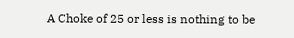A Choke of 25 or less is nothing to be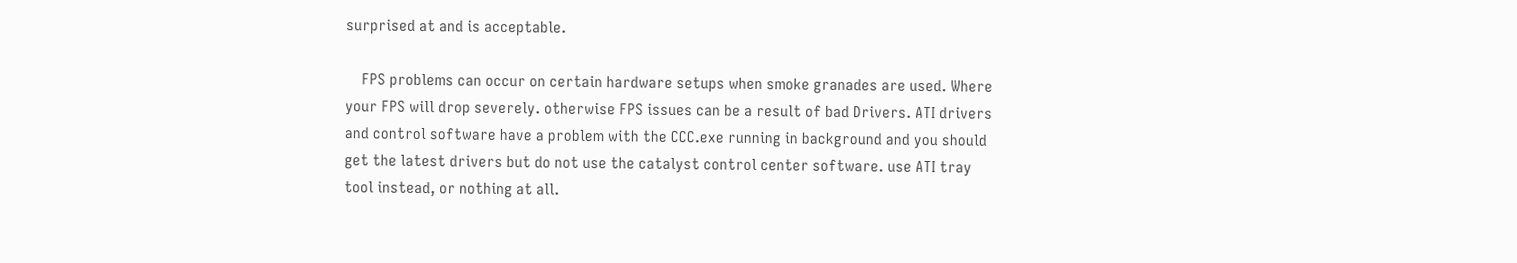surprised at and is acceptable.

    FPS problems can occur on certain hardware setups when smoke granades are used. Where your FPS will drop severely. otherwise FPS issues can be a result of bad Drivers. ATI drivers and control software have a problem with the CCC.exe running in background and you should get the latest drivers but do not use the catalyst control center software. use ATI tray tool instead, or nothing at all.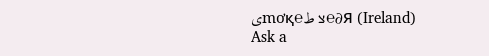یmơқ℮צ ط℮∂Я (Ireland)
Ask a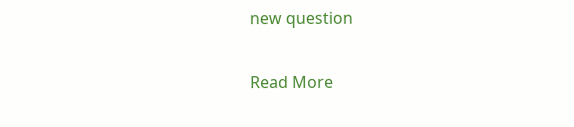new question

Read More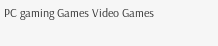PC gaming Games Video Games